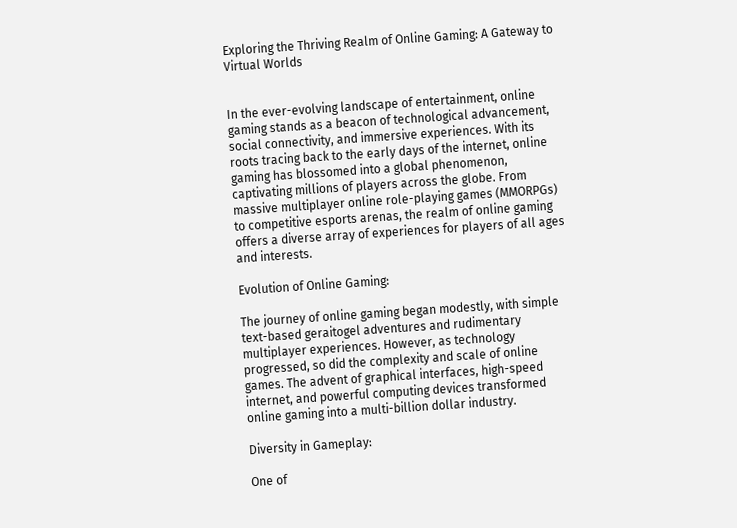Exploring the Thriving Realm of Online Gaming: A Gateway to Virtual Worlds


In the ever-evolving landscape of entertainment, online gaming stands as a beacon of technological advancement, social connectivity, and immersive experiences. With its roots tracing back to the early days of the internet, online gaming has blossomed into a global phenomenon, captivating millions of players across the globe. From massive multiplayer online role-playing games (MMORPGs) to competitive esports arenas, the realm of online gaming offers a diverse array of experiences for players of all ages and interests.

Evolution of Online Gaming:

The journey of online gaming began modestly, with simple text-based geraitogel adventures and rudimentary multiplayer experiences. However, as technology progressed, so did the complexity and scale of online games. The advent of graphical interfaces, high-speed internet, and powerful computing devices transformed online gaming into a multi-billion dollar industry.

Diversity in Gameplay:

One of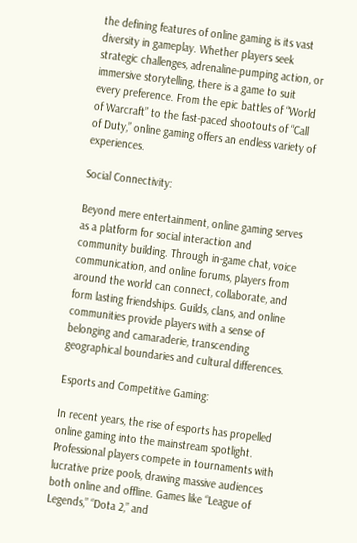the defining features of online gaming is its vast diversity in gameplay. Whether players seek strategic challenges, adrenaline-pumping action, or immersive storytelling, there is a game to suit every preference. From the epic battles of “World of Warcraft” to the fast-paced shootouts of “Call of Duty,” online gaming offers an endless variety of experiences.

Social Connectivity:

Beyond mere entertainment, online gaming serves as a platform for social interaction and community building. Through in-game chat, voice communication, and online forums, players from around the world can connect, collaborate, and form lasting friendships. Guilds, clans, and online communities provide players with a sense of belonging and camaraderie, transcending geographical boundaries and cultural differences.

Esports and Competitive Gaming:

In recent years, the rise of esports has propelled online gaming into the mainstream spotlight. Professional players compete in tournaments with lucrative prize pools, drawing massive audiences both online and offline. Games like “League of Legends,” “Dota 2,” and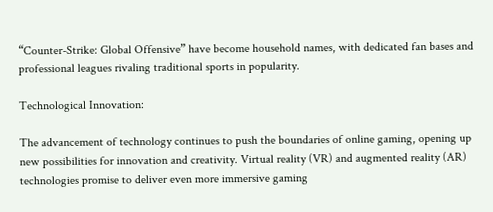“Counter-Strike: Global Offensive” have become household names, with dedicated fan bases and professional leagues rivaling traditional sports in popularity.

Technological Innovation:

The advancement of technology continues to push the boundaries of online gaming, opening up new possibilities for innovation and creativity. Virtual reality (VR) and augmented reality (AR) technologies promise to deliver even more immersive gaming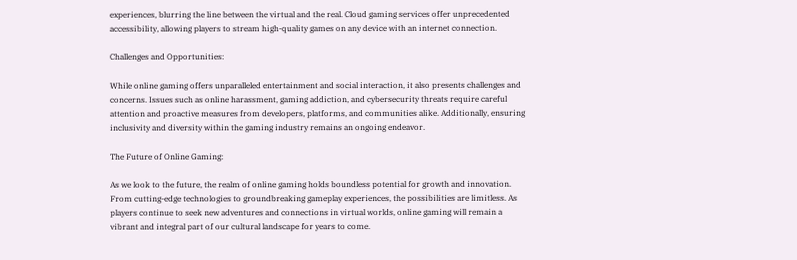experiences, blurring the line between the virtual and the real. Cloud gaming services offer unprecedented accessibility, allowing players to stream high-quality games on any device with an internet connection.

Challenges and Opportunities:

While online gaming offers unparalleled entertainment and social interaction, it also presents challenges and concerns. Issues such as online harassment, gaming addiction, and cybersecurity threats require careful attention and proactive measures from developers, platforms, and communities alike. Additionally, ensuring inclusivity and diversity within the gaming industry remains an ongoing endeavor.

The Future of Online Gaming:

As we look to the future, the realm of online gaming holds boundless potential for growth and innovation. From cutting-edge technologies to groundbreaking gameplay experiences, the possibilities are limitless. As players continue to seek new adventures and connections in virtual worlds, online gaming will remain a vibrant and integral part of our cultural landscape for years to come.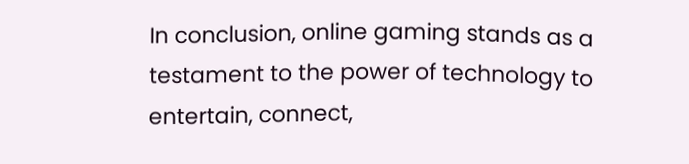In conclusion, online gaming stands as a testament to the power of technology to entertain, connect,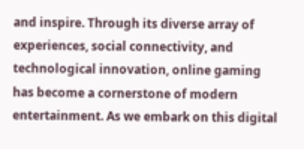and inspire. Through its diverse array of experiences, social connectivity, and technological innovation, online gaming has become a cornerstone of modern entertainment. As we embark on this digital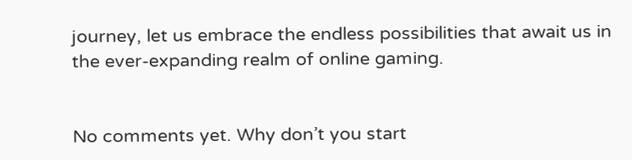journey, let us embrace the endless possibilities that await us in the ever-expanding realm of online gaming.


No comments yet. Why don’t you start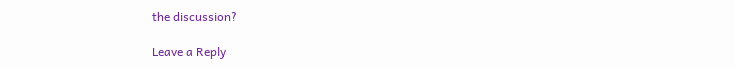the discussion?

Leave a Reply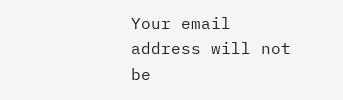Your email address will not be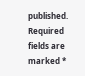published. Required fields are marked *